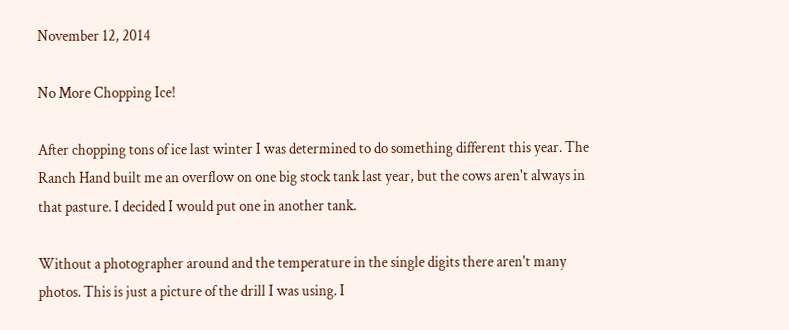November 12, 2014

No More Chopping Ice!

After chopping tons of ice last winter I was determined to do something different this year. The Ranch Hand built me an overflow on one big stock tank last year, but the cows aren't always in that pasture. I decided I would put one in another tank.

Without a photographer around and the temperature in the single digits there aren't many photos. This is just a picture of the drill I was using. I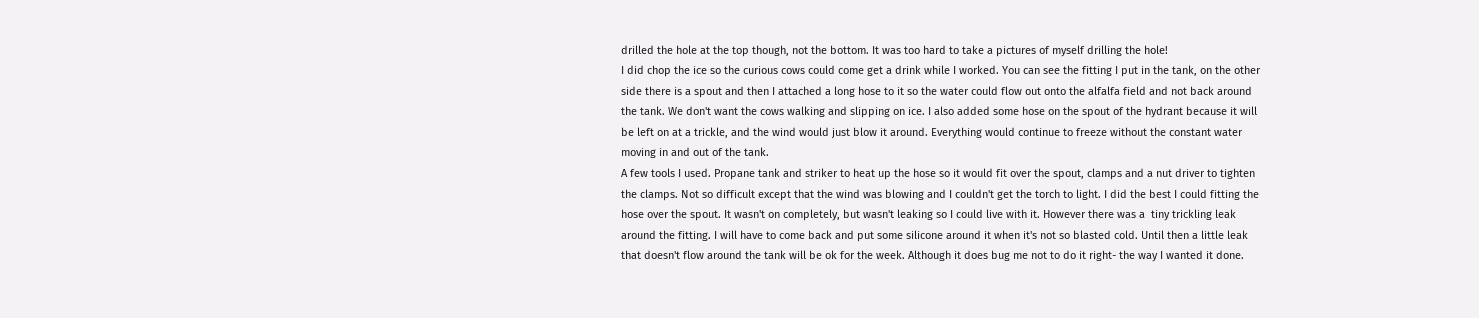drilled the hole at the top though, not the bottom. It was too hard to take a pictures of myself drilling the hole!
I did chop the ice so the curious cows could come get a drink while I worked. You can see the fitting I put in the tank, on the other side there is a spout and then I attached a long hose to it so the water could flow out onto the alfalfa field and not back around the tank. We don't want the cows walking and slipping on ice. I also added some hose on the spout of the hydrant because it will be left on at a trickle, and the wind would just blow it around. Everything would continue to freeze without the constant water moving in and out of the tank.
A few tools I used. Propane tank and striker to heat up the hose so it would fit over the spout, clamps and a nut driver to tighten the clamps. Not so difficult except that the wind was blowing and I couldn't get the torch to light. I did the best I could fitting the hose over the spout. It wasn't on completely, but wasn't leaking so I could live with it. However there was a  tiny trickling leak around the fitting. I will have to come back and put some silicone around it when it's not so blasted cold. Until then a little leak that doesn't flow around the tank will be ok for the week. Although it does bug me not to do it right- the way I wanted it done.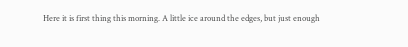Here it is first thing this morning. A little ice around the edges, but just enough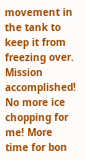movement in the tank to keep it from freezing over. Mission accomplished! No more ice chopping for me! More time for bon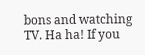bons and watching TV. Ha ha! If you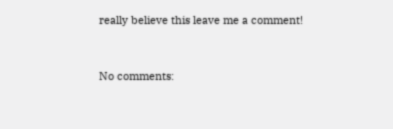really believe this leave me a comment!


No comments: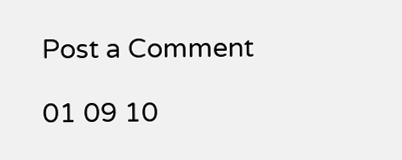Post a Comment

01 09 10